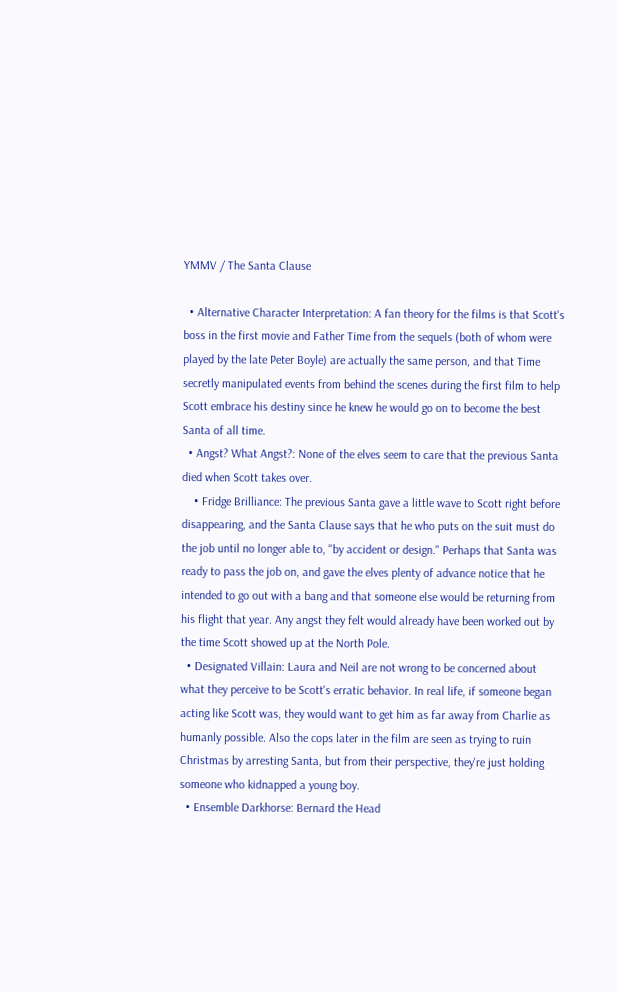YMMV / The Santa Clause

  • Alternative Character Interpretation: A fan theory for the films is that Scott's boss in the first movie and Father Time from the sequels (both of whom were played by the late Peter Boyle) are actually the same person, and that Time secretly manipulated events from behind the scenes during the first film to help Scott embrace his destiny since he knew he would go on to become the best Santa of all time.
  • Angst? What Angst?: None of the elves seem to care that the previous Santa died when Scott takes over.
    • Fridge Brilliance: The previous Santa gave a little wave to Scott right before disappearing, and the Santa Clause says that he who puts on the suit must do the job until no longer able to, "by accident or design." Perhaps that Santa was ready to pass the job on, and gave the elves plenty of advance notice that he intended to go out with a bang and that someone else would be returning from his flight that year. Any angst they felt would already have been worked out by the time Scott showed up at the North Pole.
  • Designated Villain: Laura and Neil are not wrong to be concerned about what they perceive to be Scott's erratic behavior. In real life, if someone began acting like Scott was, they would want to get him as far away from Charlie as humanly possible. Also the cops later in the film are seen as trying to ruin Christmas by arresting Santa, but from their perspective, they're just holding someone who kidnapped a young boy.
  • Ensemble Darkhorse: Bernard the Head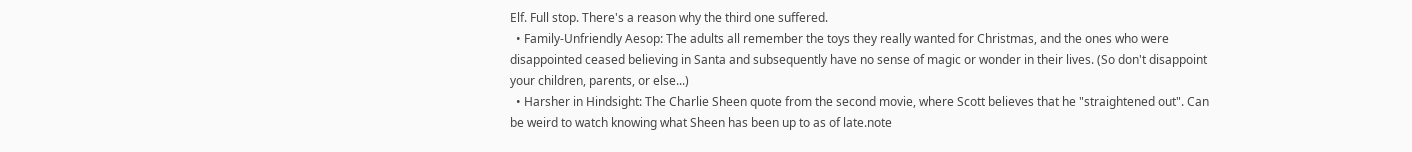Elf. Full stop. There's a reason why the third one suffered.
  • Family-Unfriendly Aesop: The adults all remember the toys they really wanted for Christmas, and the ones who were disappointed ceased believing in Santa and subsequently have no sense of magic or wonder in their lives. (So don't disappoint your children, parents, or else...)
  • Harsher in Hindsight: The Charlie Sheen quote from the second movie, where Scott believes that he "straightened out". Can be weird to watch knowing what Sheen has been up to as of late.note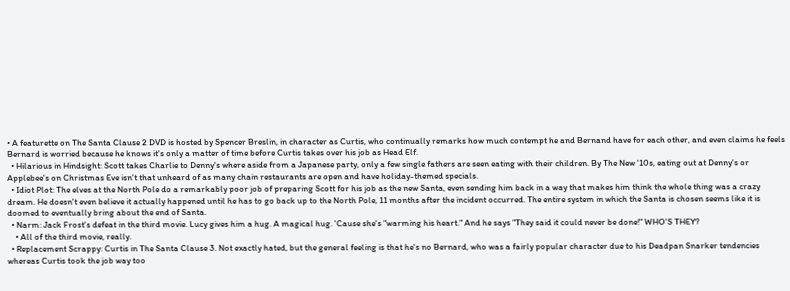• A featurette on The Santa Clause 2 DVD is hosted by Spencer Breslin, in character as Curtis, who continually remarks how much contempt he and Bernand have for each other, and even claims he feels Bernard is worried because he knows it's only a matter of time before Curtis takes over his job as Head Elf.
  • Hilarious in Hindsight: Scott takes Charlie to Denny's where aside from a Japanese party, only a few single fathers are seen eating with their children. By The New '10s, eating out at Denny's or Applebee's on Christmas Eve isn't that unheard of as many chain restaurants are open and have holiday-themed specials.
  • Idiot Plot: The elves at the North Pole do a remarkably poor job of preparing Scott for his job as the new Santa, even sending him back in a way that makes him think the whole thing was a crazy dream. He doesn't even believe it actually happened until he has to go back up to the North Pole, 11 months after the incident occurred. The entire system in which the Santa is chosen seems like it is doomed to eventually bring about the end of Santa.
  • Narm: Jack Frost's defeat in the third movie. Lucy gives him a hug. A magical hug. 'Cause she's "warming his heart." And he says "They said it could never be done!" WHO'S THEY?
    • All of the third movie, really.
  • Replacement Scrappy: Curtis in The Santa Clause 3. Not exactly hated, but the general feeling is that he's no Bernard, who was a fairly popular character due to his Deadpan Snarker tendencies whereas Curtis took the job way too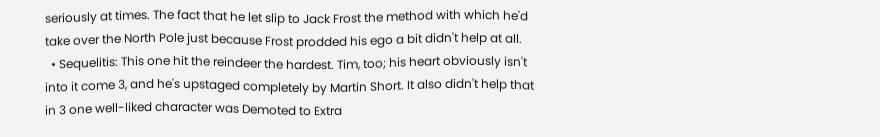seriously at times. The fact that he let slip to Jack Frost the method with which he'd take over the North Pole just because Frost prodded his ego a bit didn't help at all.
  • Sequelitis: This one hit the reindeer the hardest. Tim, too; his heart obviously isn't into it come 3, and he's upstaged completely by Martin Short. It also didn't help that in 3 one well-liked character was Demoted to Extra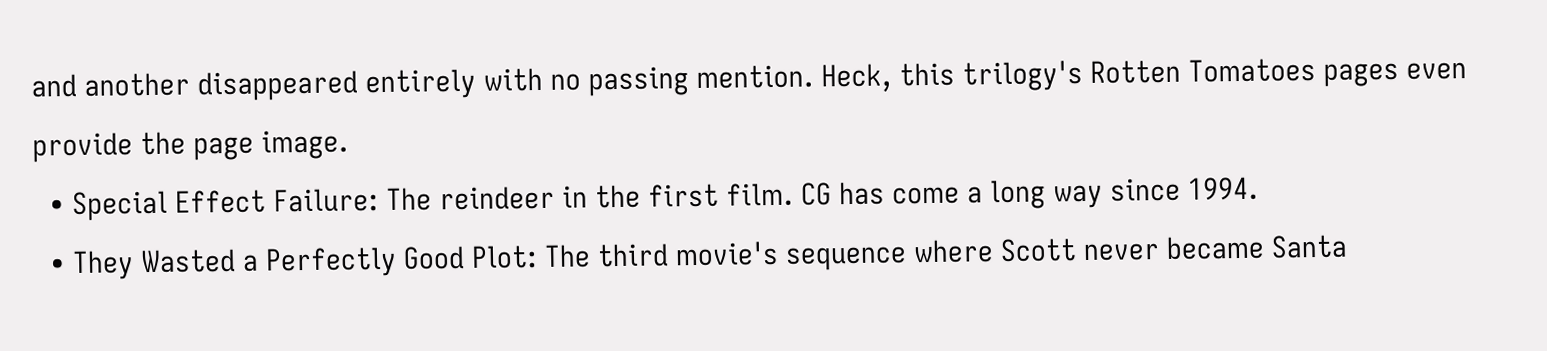and another disappeared entirely with no passing mention. Heck, this trilogy's Rotten Tomatoes pages even provide the page image.
  • Special Effect Failure: The reindeer in the first film. CG has come a long way since 1994.
  • They Wasted a Perfectly Good Plot: The third movie's sequence where Scott never became Santa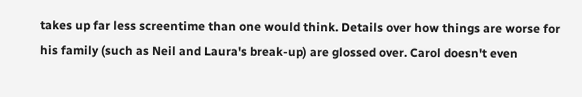takes up far less screentime than one would think. Details over how things are worse for his family (such as Neil and Laura's break-up) are glossed over. Carol doesn't even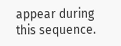appear during this sequence.